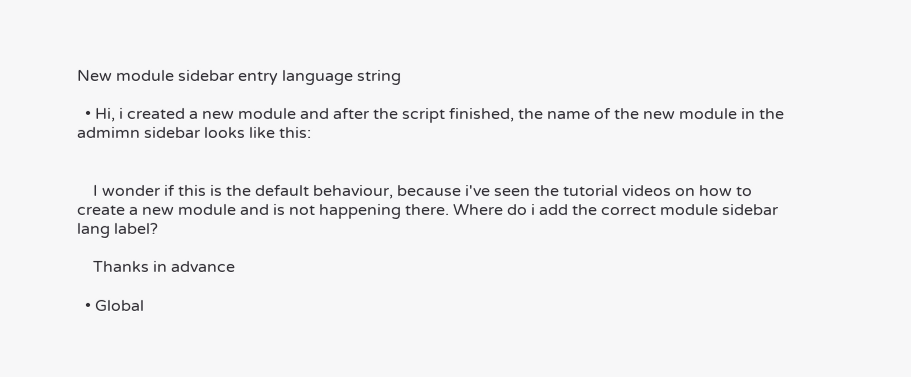New module sidebar entry language string

  • Hi, i created a new module and after the script finished, the name of the new module in the admimn sidebar looks like this:


    I wonder if this is the default behaviour, because i've seen the tutorial videos on how to create a new module and is not happening there. Where do i add the correct module sidebar lang label?

    Thanks in advance

  • Global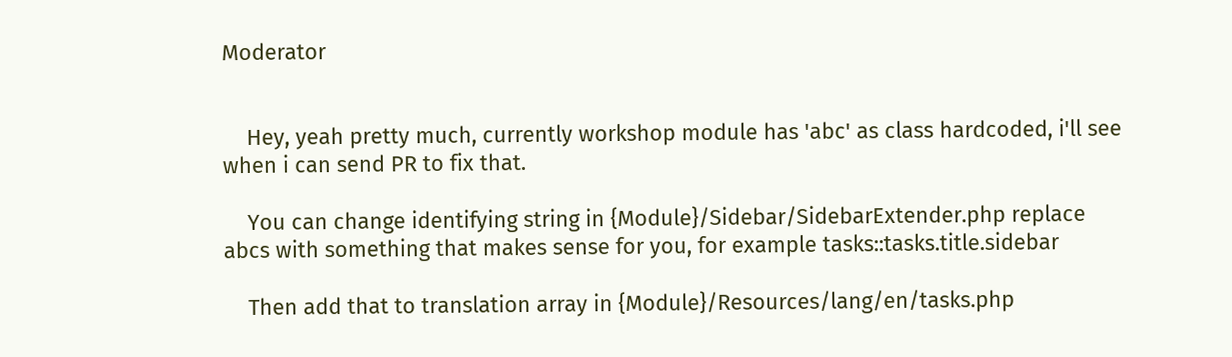Moderator


    Hey, yeah pretty much, currently workshop module has 'abc' as class hardcoded, i'll see when i can send PR to fix that.

    You can change identifying string in {Module}/Sidebar/SidebarExtender.php replace abcs with something that makes sense for you, for example tasks::tasks.title.sidebar

    Then add that to translation array in {Module}/Resources/lang/en/tasks.php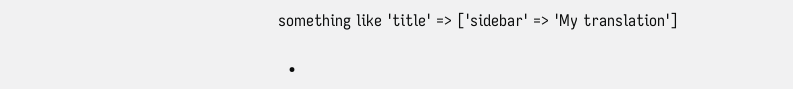something like 'title' => ['sidebar' => 'My translation']

  •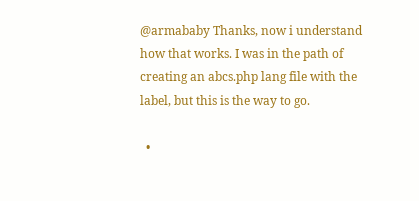@armababy Thanks, now i understand how that works. I was in the path of creating an abcs.php lang file with the label, but this is the way to go.

  •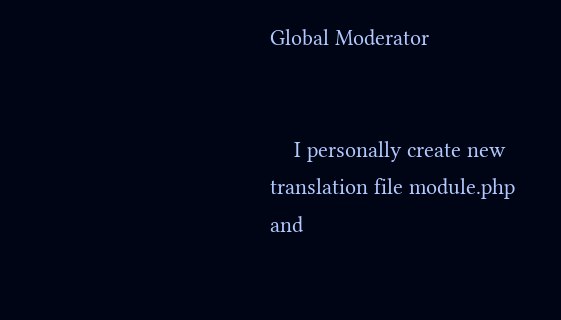Global Moderator


    I personally create new translation file module.php and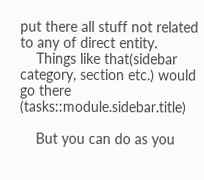put there all stuff not related to any of direct entity.
    Things like that(sidebar category, section etc.) would go there (tasks::module.sidebar.title)

    But you can do as you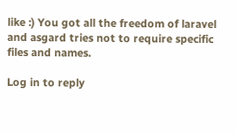like :) You got all the freedom of laravel and asgard tries not to require specific files and names.

Log in to reply